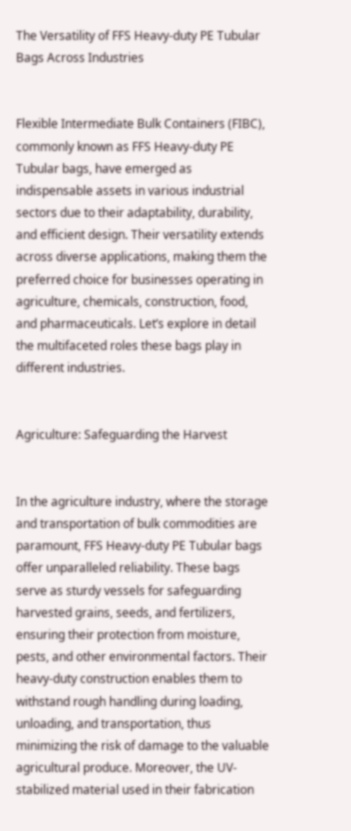The Versatility of FFS Heavy-duty PE Tubular Bags Across Industries


Flexible Intermediate Bulk Containers (FIBC), commonly known as FFS Heavy-duty PE Tubular bags, have emerged as indispensable assets in various industrial sectors due to their adaptability, durability, and efficient design. Their versatility extends across diverse applications, making them the preferred choice for businesses operating in agriculture, chemicals, construction, food, and pharmaceuticals. Let’s explore in detail the multifaceted roles these bags play in different industries.


Agriculture: Safeguarding the Harvest


In the agriculture industry, where the storage and transportation of bulk commodities are paramount, FFS Heavy-duty PE Tubular bags offer unparalleled reliability. These bags serve as sturdy vessels for safeguarding harvested grains, seeds, and fertilizers, ensuring their protection from moisture, pests, and other environmental factors. Their heavy-duty construction enables them to withstand rough handling during loading, unloading, and transportation, thus minimizing the risk of damage to the valuable agricultural produce. Moreover, the UV-stabilized material used in their fabrication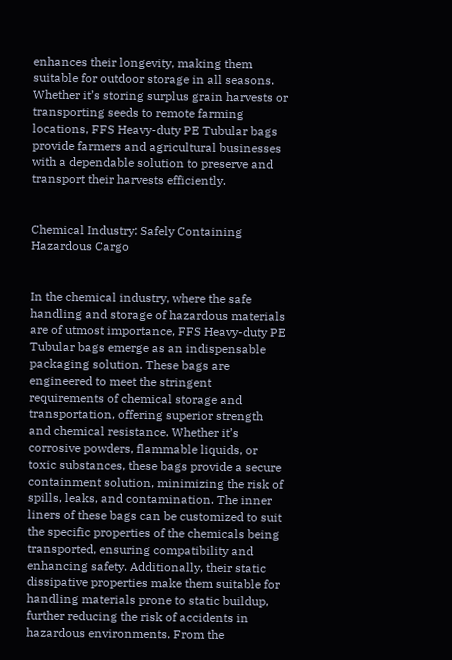enhances their longevity, making them suitable for outdoor storage in all seasons. Whether it’s storing surplus grain harvests or transporting seeds to remote farming locations, FFS Heavy-duty PE Tubular bags provide farmers and agricultural businesses with a dependable solution to preserve and transport their harvests efficiently.


Chemical Industry: Safely Containing Hazardous Cargo


In the chemical industry, where the safe handling and storage of hazardous materials are of utmost importance, FFS Heavy-duty PE Tubular bags emerge as an indispensable packaging solution. These bags are engineered to meet the stringent requirements of chemical storage and transportation, offering superior strength and chemical resistance. Whether it’s corrosive powders, flammable liquids, or toxic substances, these bags provide a secure containment solution, minimizing the risk of spills, leaks, and contamination. The inner liners of these bags can be customized to suit the specific properties of the chemicals being transported, ensuring compatibility and enhancing safety. Additionally, their static dissipative properties make them suitable for handling materials prone to static buildup, further reducing the risk of accidents in hazardous environments. From the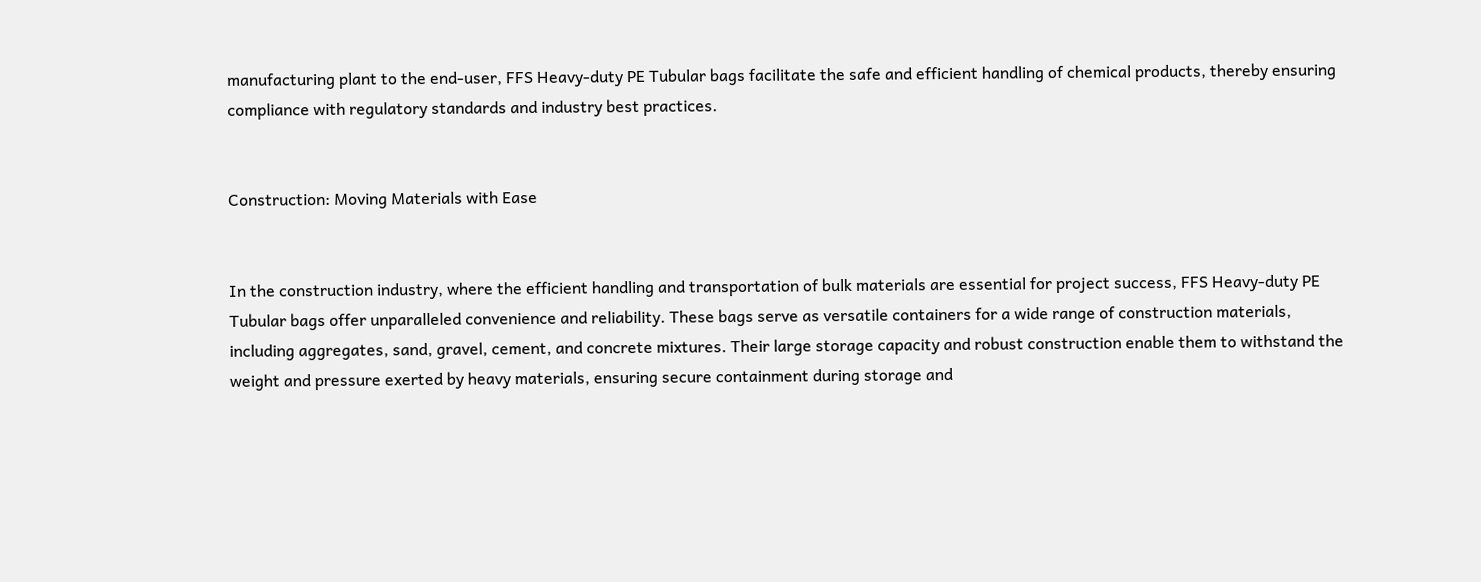manufacturing plant to the end-user, FFS Heavy-duty PE Tubular bags facilitate the safe and efficient handling of chemical products, thereby ensuring compliance with regulatory standards and industry best practices.


Construction: Moving Materials with Ease


In the construction industry, where the efficient handling and transportation of bulk materials are essential for project success, FFS Heavy-duty PE Tubular bags offer unparalleled convenience and reliability. These bags serve as versatile containers for a wide range of construction materials, including aggregates, sand, gravel, cement, and concrete mixtures. Their large storage capacity and robust construction enable them to withstand the weight and pressure exerted by heavy materials, ensuring secure containment during storage and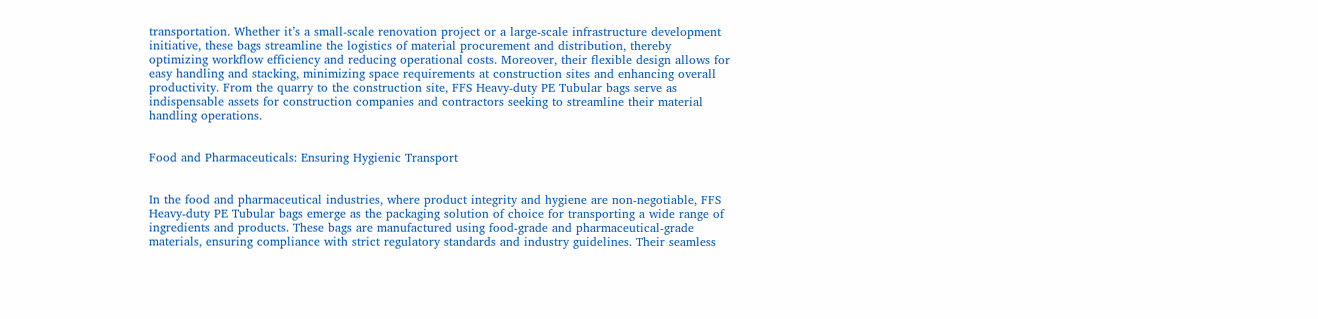transportation. Whether it’s a small-scale renovation project or a large-scale infrastructure development initiative, these bags streamline the logistics of material procurement and distribution, thereby optimizing workflow efficiency and reducing operational costs. Moreover, their flexible design allows for easy handling and stacking, minimizing space requirements at construction sites and enhancing overall productivity. From the quarry to the construction site, FFS Heavy-duty PE Tubular bags serve as indispensable assets for construction companies and contractors seeking to streamline their material handling operations.


Food and Pharmaceuticals: Ensuring Hygienic Transport


In the food and pharmaceutical industries, where product integrity and hygiene are non-negotiable, FFS Heavy-duty PE Tubular bags emerge as the packaging solution of choice for transporting a wide range of ingredients and products. These bags are manufactured using food-grade and pharmaceutical-grade materials, ensuring compliance with strict regulatory standards and industry guidelines. Their seamless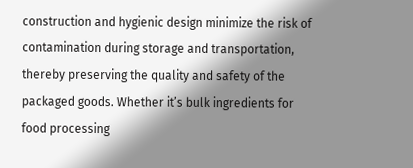construction and hygienic design minimize the risk of contamination during storage and transportation, thereby preserving the quality and safety of the packaged goods. Whether it’s bulk ingredients for food processing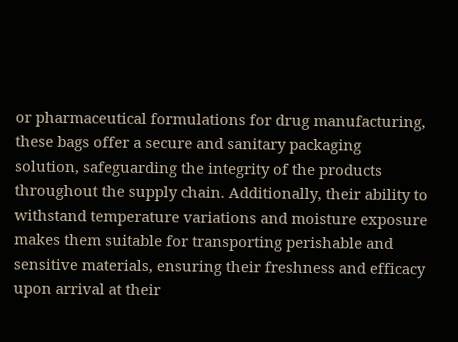or pharmaceutical formulations for drug manufacturing, these bags offer a secure and sanitary packaging solution, safeguarding the integrity of the products throughout the supply chain. Additionally, their ability to withstand temperature variations and moisture exposure makes them suitable for transporting perishable and sensitive materials, ensuring their freshness and efficacy upon arrival at their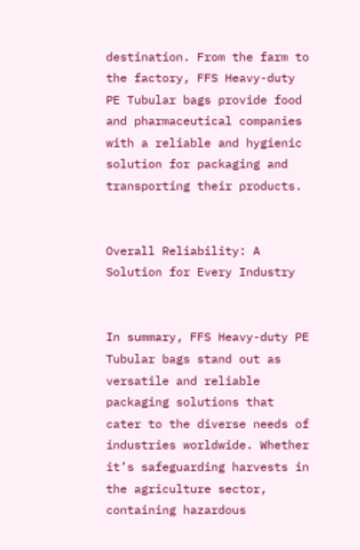destination. From the farm to the factory, FFS Heavy-duty PE Tubular bags provide food and pharmaceutical companies with a reliable and hygienic solution for packaging and transporting their products.


Overall Reliability: A Solution for Every Industry


In summary, FFS Heavy-duty PE Tubular bags stand out as versatile and reliable packaging solutions that cater to the diverse needs of industries worldwide. Whether it’s safeguarding harvests in the agriculture sector, containing hazardous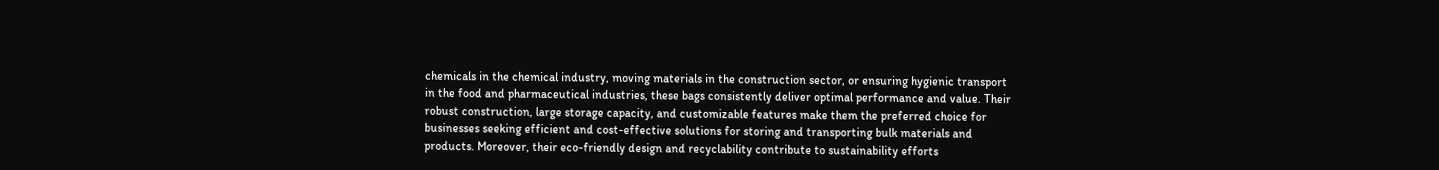chemicals in the chemical industry, moving materials in the construction sector, or ensuring hygienic transport in the food and pharmaceutical industries, these bags consistently deliver optimal performance and value. Their robust construction, large storage capacity, and customizable features make them the preferred choice for businesses seeking efficient and cost-effective solutions for storing and transporting bulk materials and products. Moreover, their eco-friendly design and recyclability contribute to sustainability efforts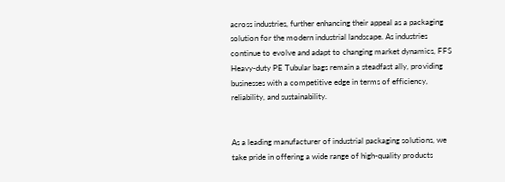across industries, further enhancing their appeal as a packaging solution for the modern industrial landscape. As industries continue to evolve and adapt to changing market dynamics, FFS Heavy-duty PE Tubular bags remain a steadfast ally, providing businesses with a competitive edge in terms of efficiency, reliability, and sustainability.


As a leading manufacturer of industrial packaging solutions, we take pride in offering a wide range of high-quality products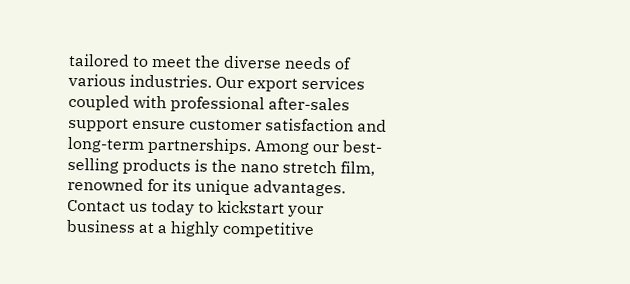tailored to meet the diverse needs of various industries. Our export services coupled with professional after-sales support ensure customer satisfaction and long-term partnerships. Among our best-selling products is the nano stretch film, renowned for its unique advantages. Contact us today to kickstart your business at a highly competitive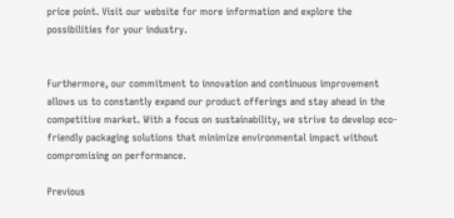price point. Visit our website for more information and explore the possibilities for your industry.


Furthermore, our commitment to innovation and continuous improvement allows us to constantly expand our product offerings and stay ahead in the competitive market. With a focus on sustainability, we strive to develop eco-friendly packaging solutions that minimize environmental impact without compromising on performance.

Previous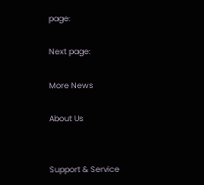page:

Next page:

More News

About Us


Support & Service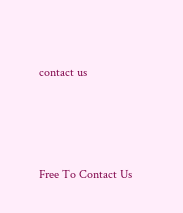contact us




Free To Contact Us